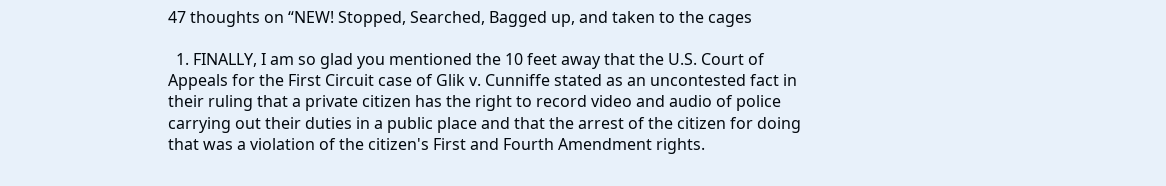47 thoughts on “NEW! Stopped, Searched, Bagged up, and taken to the cages

  1. FINALLY, I am so glad you mentioned the 10 feet away that the U.S. Court of Appeals for the First Circuit case of Glik v. Cunniffe stated as an uncontested fact in their ruling that a private citizen has the right to record video and audio of police carrying out their duties in a public place and that the arrest of the citizen for doing that was a violation of the citizen's First and Fourth Amendment rights.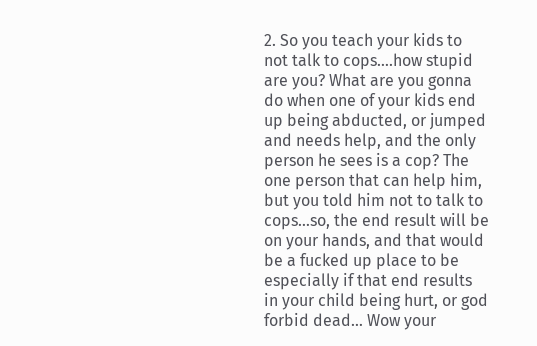2. So you teach your kids to not talk to cops….how stupid are you? What are you gonna do when one of your kids end up being abducted, or jumped and needs help, and the only person he sees is a cop? The one person that can help him, but you told him not to talk to cops…so, the end result will be on your hands, and that would be a fucked up place to be especially if that end results in your child being hurt, or god forbid dead… Wow your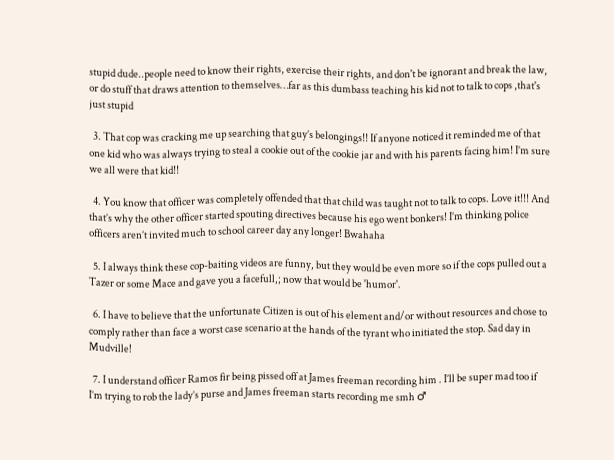stupid dude..people need to know their rights, exercise their rights, and don't be ignorant and break the law, or do stuff that draws attention to themselves…far as this dumbass teaching his kid not to talk to cops ,that's just stupid

  3. That cop was cracking me up searching that guy’s belongings!! If anyone noticed it reminded me of that one kid who was always trying to steal a cookie out of the cookie jar and with his parents facing him! I’m sure we all were that kid!!

  4. You know that officer was completely offended that that child was taught not to talk to cops. Love it!!! And that’s why the other officer started spouting directives because his ego went bonkers! I’m thinking police officers aren’t invited much to school career day any longer! Bwahaha

  5. I always think these cop-baiting videos are funny, but they would be even more so if the cops pulled out a Tazer or some Mace and gave you a facefull,; now that would be 'humor'.

  6. I have to believe that the unfortunate Citizen is out of his element and/or without resources and chose to comply rather than face a worst case scenario at the hands of the tyrant who initiated the stop. Sad day in Mudville!

  7. I understand officer Ramos fir being pissed off at James freeman recording him . I’ll be super mad too if I’m trying to rob the lady’s purse and James freeman starts recording me smh ♂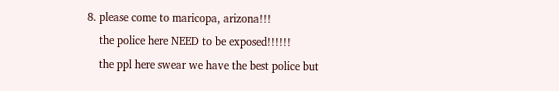8. please come to maricopa, arizona!!!
    the police here NEED to be exposed!!!!!!
    the ppl here swear we have the best police but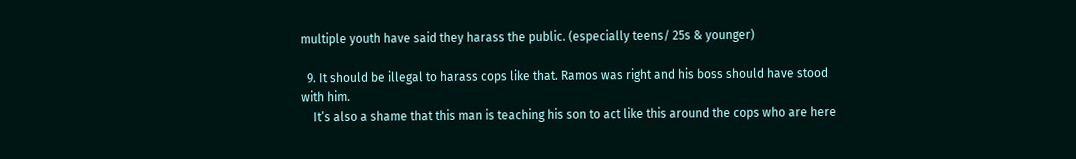multiple youth have said they harass the public. (especially teens/ 25s & younger)

  9. It should be illegal to harass cops like that. Ramos was right and his boss should have stood with him.
    It’s also a shame that this man is teaching his son to act like this around the cops who are here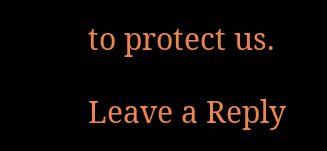to protect us.

Leave a Reply